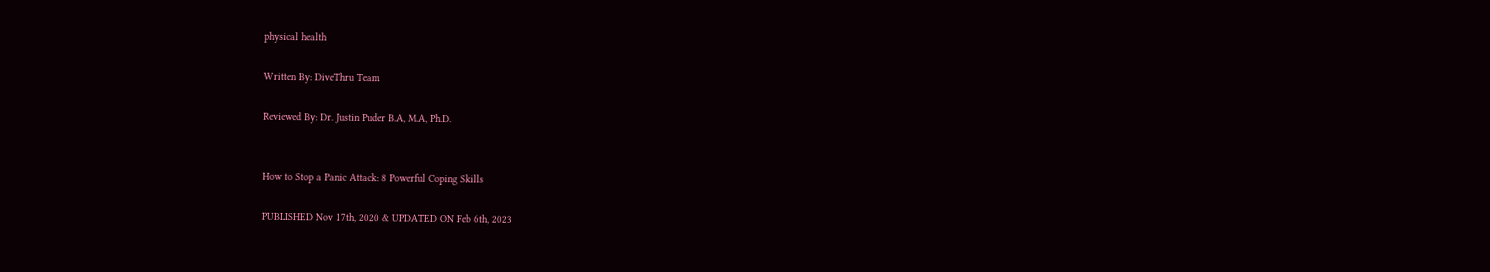physical health

Written By: DiveThru Team

Reviewed By: Dr. Justin Puder B.A, M.A, Ph.D.


How to Stop a Panic Attack: 8 Powerful Coping Skills

PUBLISHED Nov 17th, 2020 & UPDATED ON Feb 6th, 2023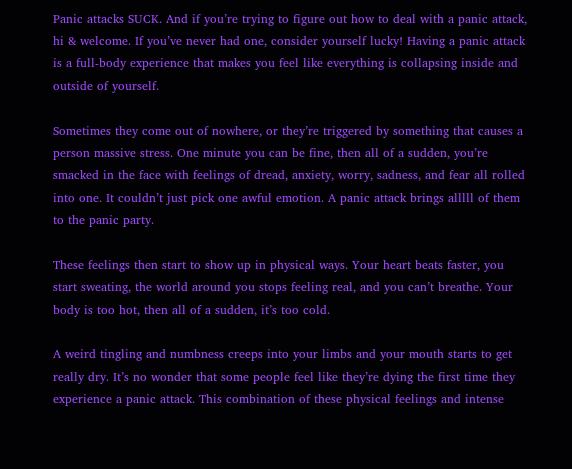Panic attacks SUCK. And if you’re trying to figure out how to deal with a panic attack, hi & welcome. If you’ve never had one, consider yourself lucky! Having a panic attack is a full-body experience that makes you feel like everything is collapsing inside and outside of yourself.

Sometimes they come out of nowhere, or they’re triggered by something that causes a person massive stress. One minute you can be fine, then all of a sudden, you’re smacked in the face with feelings of dread, anxiety, worry, sadness, and fear all rolled into one. It couldn’t just pick one awful emotion. A panic attack brings alllll of them to the panic party.

These feelings then start to show up in physical ways. Your heart beats faster, you start sweating, the world around you stops feeling real, and you can’t breathe. Your body is too hot, then all of a sudden, it’s too cold.

A weird tingling and numbness creeps into your limbs and your mouth starts to get really dry. It’s no wonder that some people feel like they’re dying the first time they experience a panic attack. This combination of these physical feelings and intense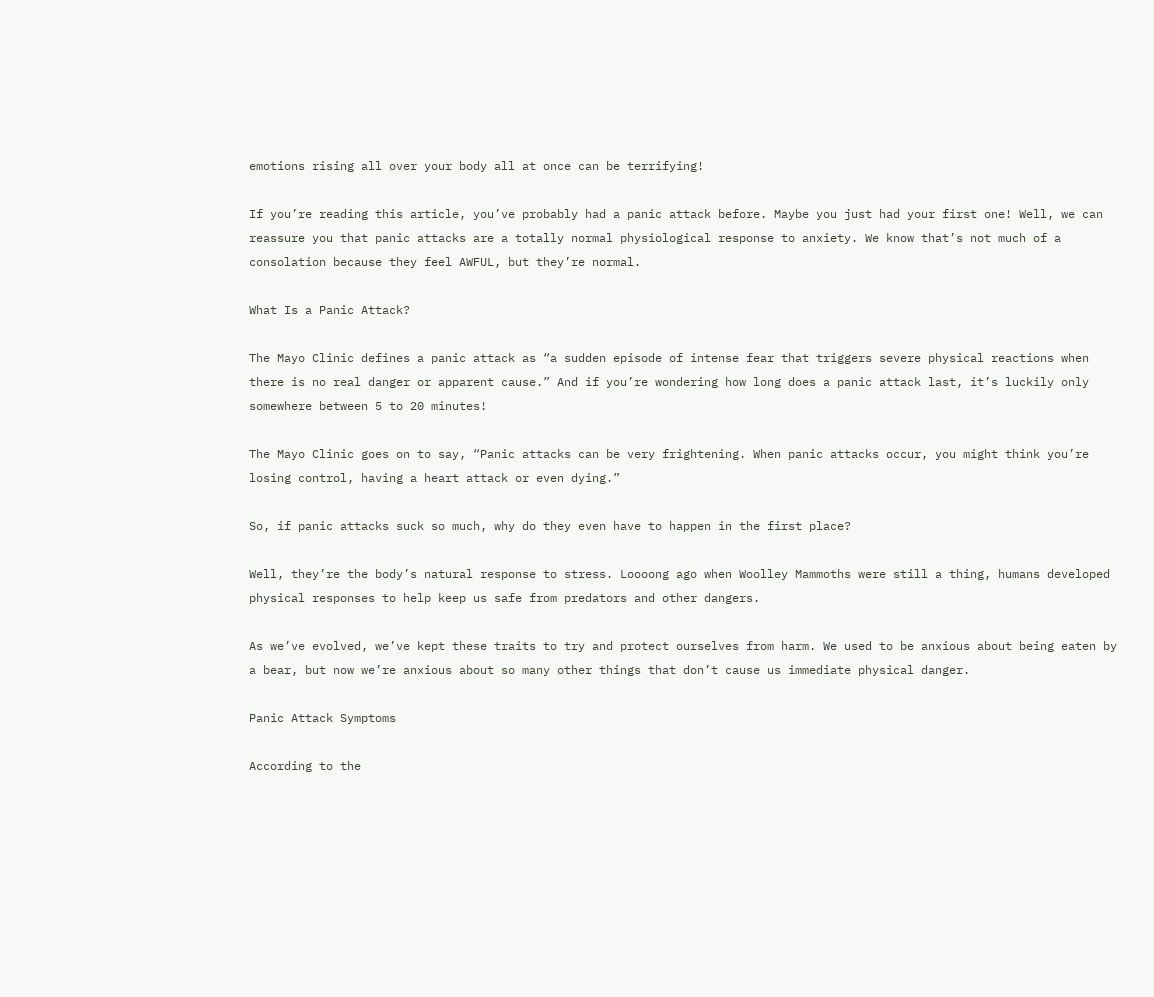emotions rising all over your body all at once can be terrifying!

If you’re reading this article, you’ve probably had a panic attack before. Maybe you just had your first one! Well, we can reassure you that panic attacks are a totally normal physiological response to anxiety. We know that’s not much of a consolation because they feel AWFUL, but they’re normal.

What Is a Panic Attack?

The Mayo Clinic defines a panic attack as “a sudden episode of intense fear that triggers severe physical reactions when there is no real danger or apparent cause.” And if you’re wondering how long does a panic attack last, it’s luckily only somewhere between 5 to 20 minutes!

The Mayo Clinic goes on to say, “Panic attacks can be very frightening. When panic attacks occur, you might think you’re losing control, having a heart attack or even dying.”

So, if panic attacks suck so much, why do they even have to happen in the first place?

Well, they’re the body’s natural response to stress. Loooong ago when Woolley Mammoths were still a thing, humans developed physical responses to help keep us safe from predators and other dangers.

As we’ve evolved, we’ve kept these traits to try and protect ourselves from harm. We used to be anxious about being eaten by a bear, but now we’re anxious about so many other things that don’t cause us immediate physical danger.

Panic Attack Symptoms

According to the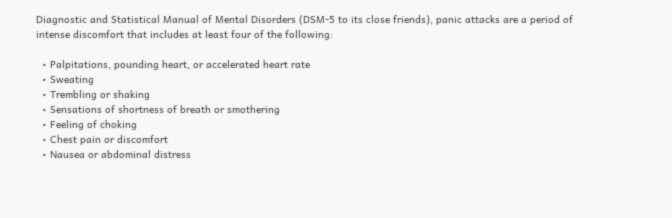Diagnostic and Statistical Manual of Mental Disorders (DSM-5 to its close friends), panic attacks are a period of intense discomfort that includes at least four of the following:

  • Palpitations, pounding heart, or accelerated heart rate
  • Sweating
  • Trembling or shaking
  • Sensations of shortness of breath or smothering
  • Feeling of choking
  • Chest pain or discomfort
  • Nausea or abdominal distress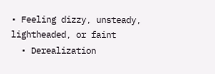• Feeling dizzy, unsteady, lightheaded, or faint
  • Derealization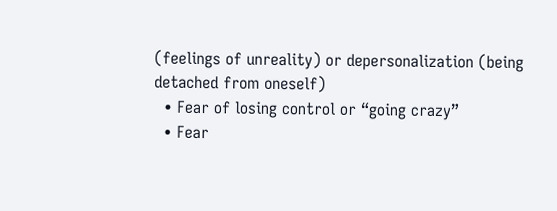(feelings of unreality) or depersonalization (being detached from oneself)
  • Fear of losing control or “going crazy”
  • Fear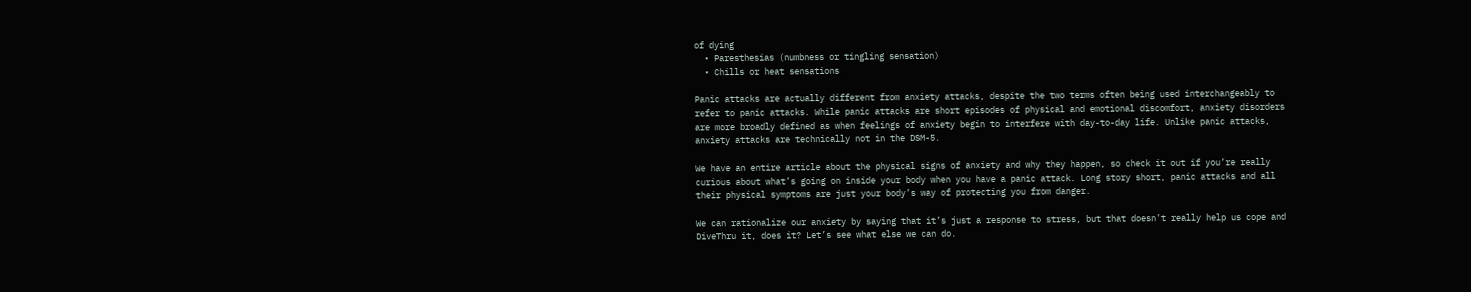of dying
  • Paresthesias (numbness or tingling sensation)
  • Chills or heat sensations

Panic attacks are actually different from anxiety attacks, despite the two terms often being used interchangeably to refer to panic attacks. While panic attacks are short episodes of physical and emotional discomfort, anxiety disorders are more broadly defined as when feelings of anxiety begin to interfere with day-to-day life. Unlike panic attacks, anxiety attacks are technically not in the DSM-5.

We have an entire article about the physical signs of anxiety and why they happen, so check it out if you’re really curious about what’s going on inside your body when you have a panic attack. Long story short, panic attacks and all their physical symptoms are just your body’s way of protecting you from danger.

We can rationalize our anxiety by saying that it’s just a response to stress, but that doesn’t really help us cope and DiveThru it, does it? Let’s see what else we can do.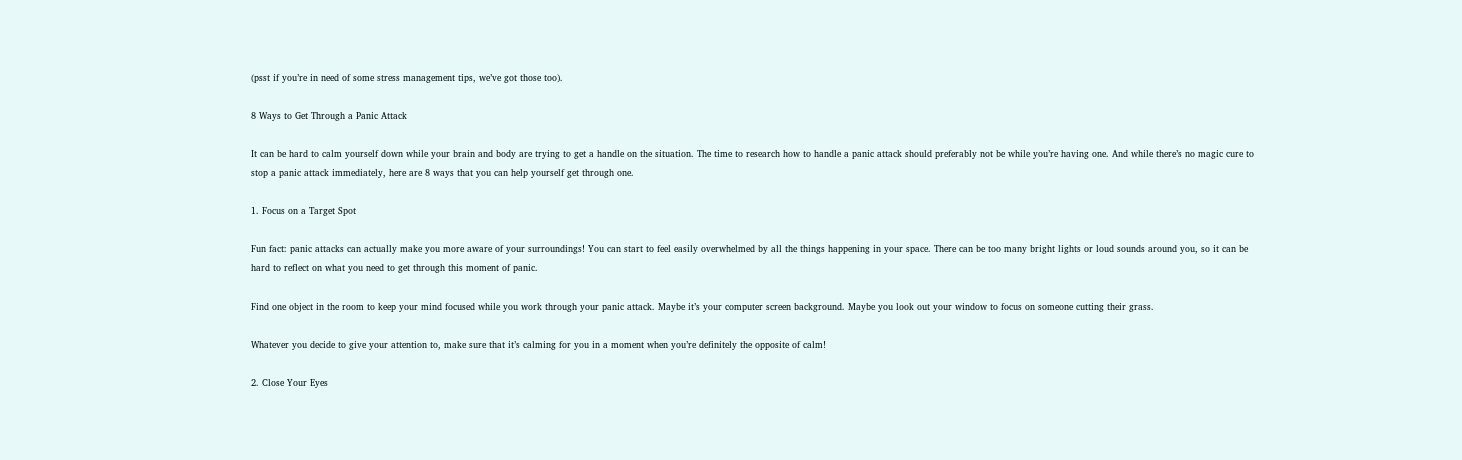(psst if you’re in need of some stress management tips, we’ve got those too).

8 Ways to Get Through a Panic Attack

It can be hard to calm yourself down while your brain and body are trying to get a handle on the situation. The time to research how to handle a panic attack should preferably not be while you’re having one. And while there’s no magic cure to stop a panic attack immediately, here are 8 ways that you can help yourself get through one.

1. Focus on a Target Spot

Fun fact: panic attacks can actually make you more aware of your surroundings! You can start to feel easily overwhelmed by all the things happening in your space. There can be too many bright lights or loud sounds around you, so it can be hard to reflect on what you need to get through this moment of panic.

Find one object in the room to keep your mind focused while you work through your panic attack. Maybe it’s your computer screen background. Maybe you look out your window to focus on someone cutting their grass.

Whatever you decide to give your attention to, make sure that it’s calming for you in a moment when you’re definitely the opposite of calm!

2. Close Your Eyes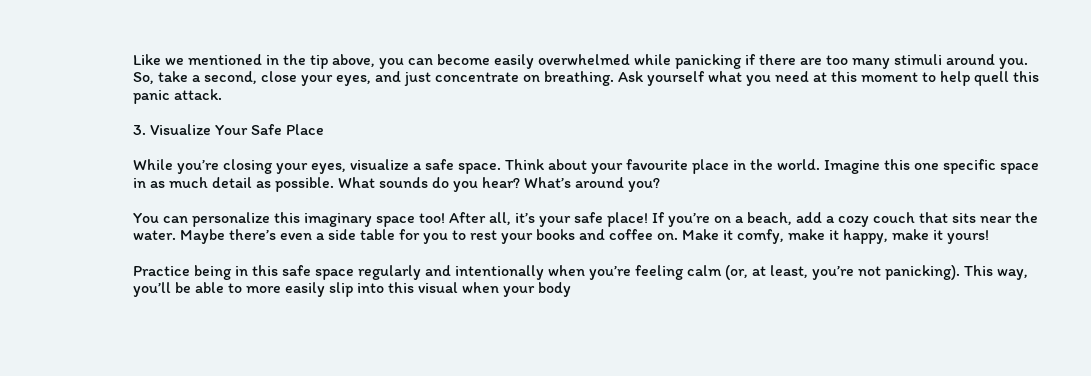Like we mentioned in the tip above, you can become easily overwhelmed while panicking if there are too many stimuli around you. So, take a second, close your eyes, and just concentrate on breathing. Ask yourself what you need at this moment to help quell this panic attack.

3. Visualize Your Safe Place

While you’re closing your eyes, visualize a safe space. Think about your favourite place in the world. Imagine this one specific space in as much detail as possible. What sounds do you hear? What’s around you?

You can personalize this imaginary space too! After all, it’s your safe place! If you’re on a beach, add a cozy couch that sits near the water. Maybe there’s even a side table for you to rest your books and coffee on. Make it comfy, make it happy, make it yours!

Practice being in this safe space regularly and intentionally when you’re feeling calm (or, at least, you’re not panicking). This way, you’ll be able to more easily slip into this visual when your body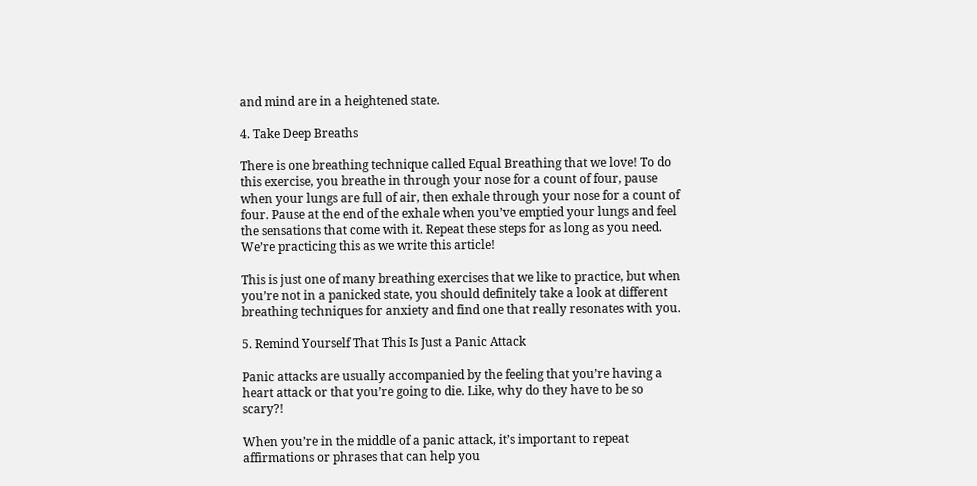and mind are in a heightened state.

4. Take Deep Breaths

There is one breathing technique called Equal Breathing that we love! To do this exercise, you breathe in through your nose for a count of four, pause when your lungs are full of air, then exhale through your nose for a count of four. Pause at the end of the exhale when you’ve emptied your lungs and feel the sensations that come with it. Repeat these steps for as long as you need. We’re practicing this as we write this article!

This is just one of many breathing exercises that we like to practice, but when you’re not in a panicked state, you should definitely take a look at different breathing techniques for anxiety and find one that really resonates with you.

5. Remind Yourself That This Is Just a Panic Attack

Panic attacks are usually accompanied by the feeling that you’re having a heart attack or that you’re going to die. Like, why do they have to be so scary?!

When you’re in the middle of a panic attack, it’s important to repeat affirmations or phrases that can help you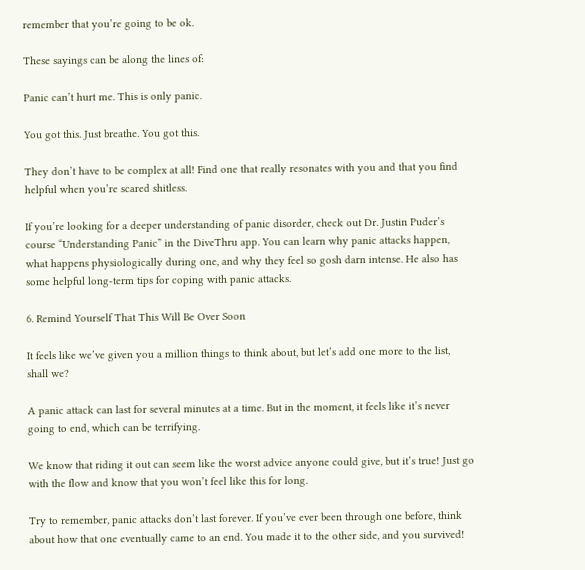remember that you’re going to be ok.

These sayings can be along the lines of:

Panic can’t hurt me. This is only panic.

You got this. Just breathe. You got this.

They don’t have to be complex at all! Find one that really resonates with you and that you find helpful when you’re scared shitless.

If you’re looking for a deeper understanding of panic disorder, check out Dr. Justin Puder’s course “Understanding Panic” in the DiveThru app. You can learn why panic attacks happen, what happens physiologically during one, and why they feel so gosh darn intense. He also has some helpful long-term tips for coping with panic attacks.

6. Remind Yourself That This Will Be Over Soon

It feels like we’ve given you a million things to think about, but let’s add one more to the list, shall we?

A panic attack can last for several minutes at a time. But in the moment, it feels like it’s never going to end, which can be terrifying.

We know that riding it out can seem like the worst advice anyone could give, but it’s true! Just go with the flow and know that you won’t feel like this for long.

Try to remember, panic attacks don’t last forever. If you’ve ever been through one before, think about how that one eventually came to an end. You made it to the other side, and you survived!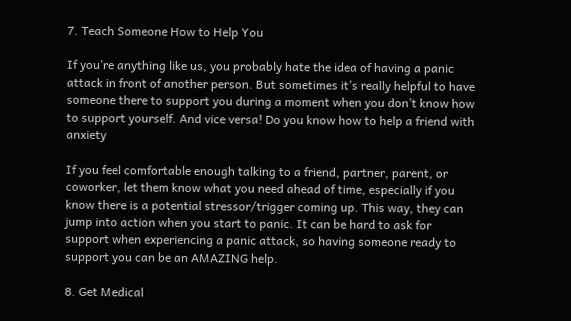7. Teach Someone How to Help You

If you’re anything like us, you probably hate the idea of having a panic attack in front of another person. But sometimes it’s really helpful to have someone there to support you during a moment when you don’t know how to support yourself. And vice versa! Do you know how to help a friend with anxiety

If you feel comfortable enough talking to a friend, partner, parent, or coworker, let them know what you need ahead of time, especially if you know there is a potential stressor/trigger coming up. This way, they can jump into action when you start to panic. It can be hard to ask for support when experiencing a panic attack, so having someone ready to support you can be an AMAZING help.

8. Get Medical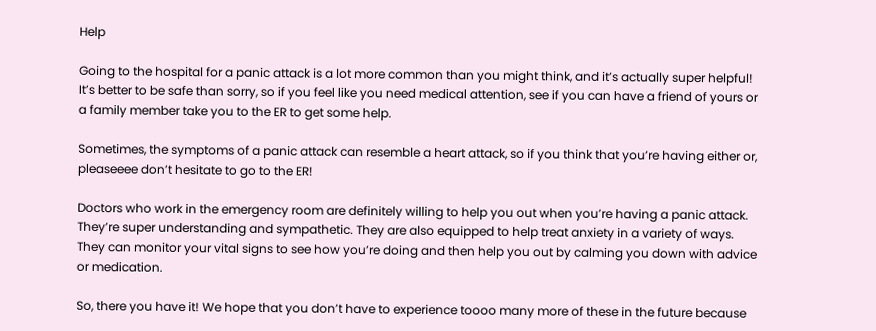Help

Going to the hospital for a panic attack is a lot more common than you might think, and it’s actually super helpful! It’s better to be safe than sorry, so if you feel like you need medical attention, see if you can have a friend of yours or a family member take you to the ER to get some help.

Sometimes, the symptoms of a panic attack can resemble a heart attack, so if you think that you’re having either or, pleaseeee don’t hesitate to go to the ER!

Doctors who work in the emergency room are definitely willing to help you out when you’re having a panic attack. They’re super understanding and sympathetic. They are also equipped to help treat anxiety in a variety of ways. They can monitor your vital signs to see how you’re doing and then help you out by calming you down with advice or medication.

So, there you have it! We hope that you don’t have to experience toooo many more of these in the future because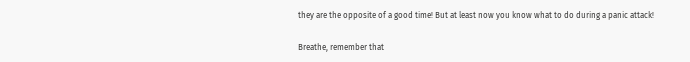they are the opposite of a good time! But at least now you know what to do during a panic attack!

Breathe, remember that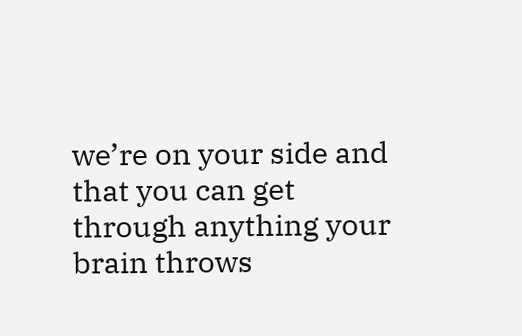we’re on your side and that you can get through anything your brain throws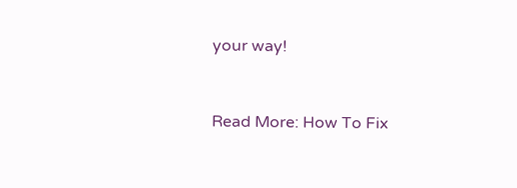your way!


Read More: How To Fix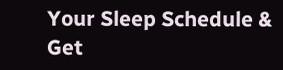Your Sleep Schedule & Get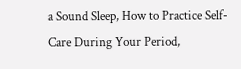a Sound Sleep, How to Practice Self-Care During Your Period,